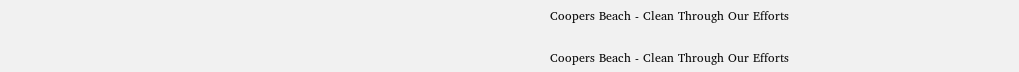Coopers Beach - Clean Through Our Efforts

Coopers Beach - Clean Through Our Efforts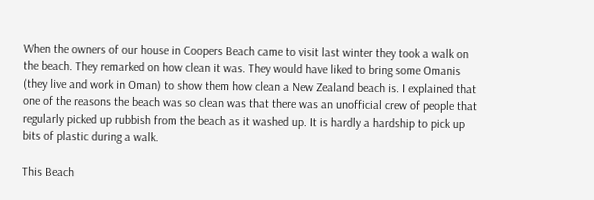When the owners of our house in Coopers Beach came to visit last winter they took a walk on the beach. They remarked on how clean it was. They would have liked to bring some Omanis (they live and work in Oman) to show them how clean a New Zealand beach is. I explained that one of the reasons the beach was so clean was that there was an unofficial crew of people that regularly picked up rubbish from the beach as it washed up. It is hardly a hardship to pick up bits of plastic during a walk.

This Beach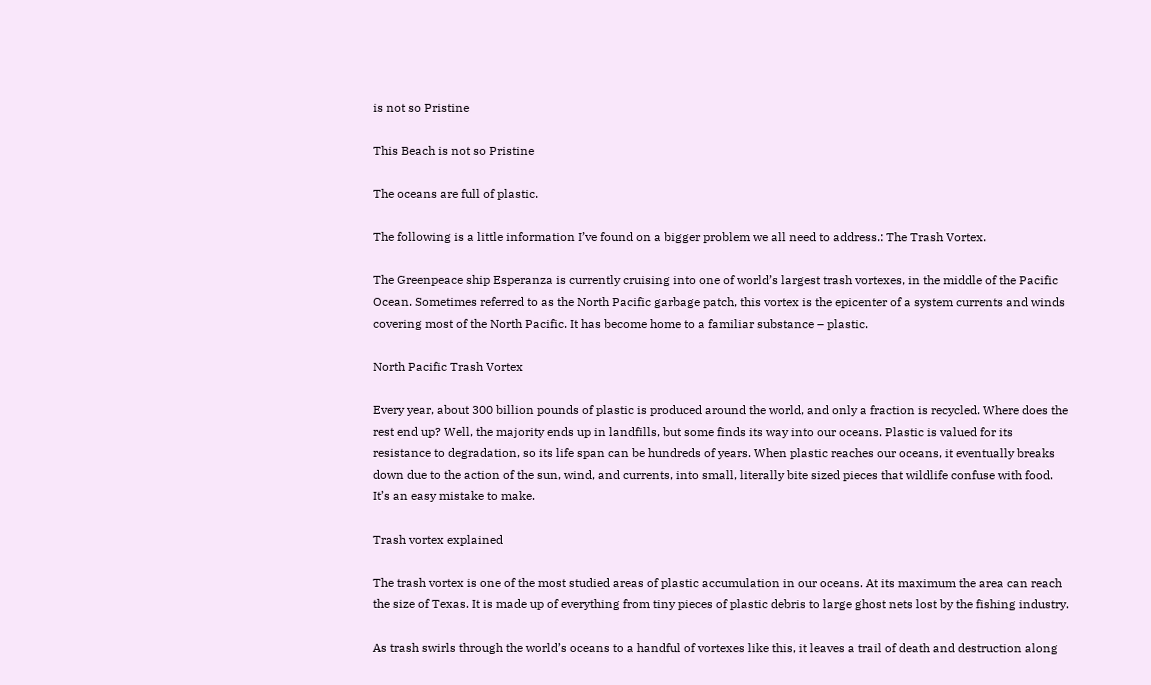is not so Pristine

This Beach is not so Pristine

The oceans are full of plastic.

The following is a little information I’ve found on a bigger problem we all need to address.: The Trash Vortex.

The Greenpeace ship Esperanza is currently cruising into one of world’s largest trash vortexes, in the middle of the Pacific Ocean. Sometimes referred to as the North Pacific garbage patch, this vortex is the epicenter of a system currents and winds covering most of the North Pacific. It has become home to a familiar substance – plastic.

North Pacific Trash Vortex

Every year, about 300 billion pounds of plastic is produced around the world, and only a fraction is recycled. Where does the rest end up? Well, the majority ends up in landfills, but some finds its way into our oceans. Plastic is valued for its resistance to degradation, so its life span can be hundreds of years. When plastic reaches our oceans, it eventually breaks down due to the action of the sun, wind, and currents, into small, literally bite sized pieces that wildlife confuse with food. It’s an easy mistake to make.

Trash vortex explained

The trash vortex is one of the most studied areas of plastic accumulation in our oceans. At its maximum the area can reach the size of Texas. It is made up of everything from tiny pieces of plastic debris to large ghost nets lost by the fishing industry.

As trash swirls through the world’s oceans to a handful of vortexes like this, it leaves a trail of death and destruction along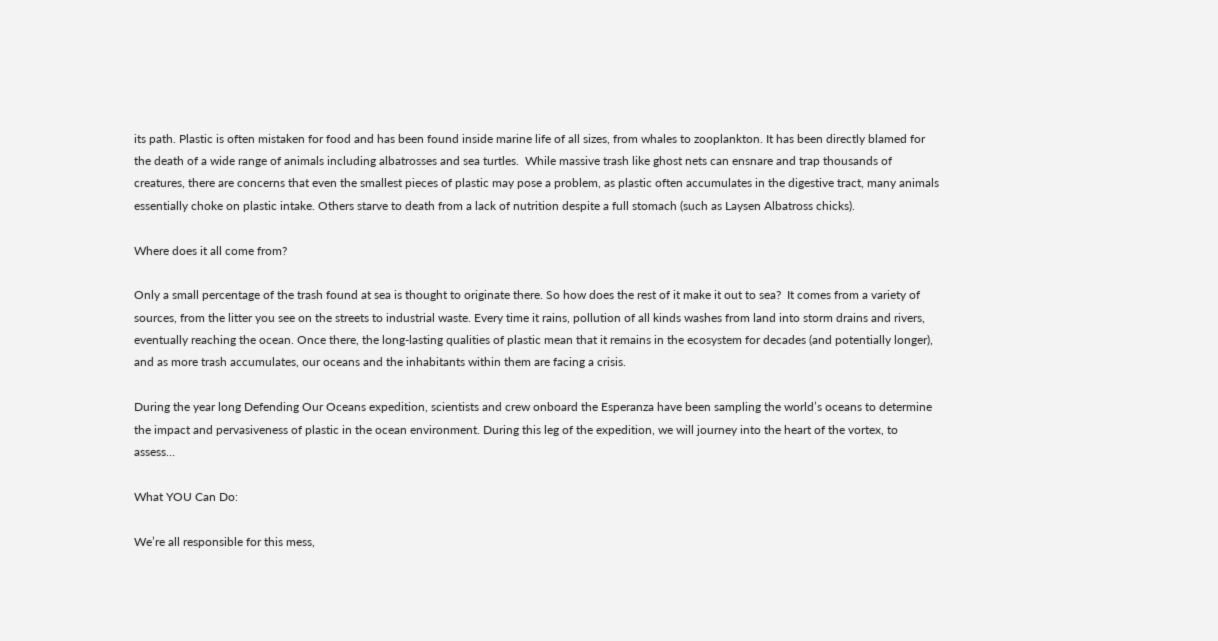its path. Plastic is often mistaken for food and has been found inside marine life of all sizes, from whales to zooplankton. It has been directly blamed for the death of a wide range of animals including albatrosses and sea turtles.  While massive trash like ghost nets can ensnare and trap thousands of creatures, there are concerns that even the smallest pieces of plastic may pose a problem, as plastic often accumulates in the digestive tract, many animals essentially choke on plastic intake. Others starve to death from a lack of nutrition despite a full stomach (such as Laysen Albatross chicks).

Where does it all come from?

Only a small percentage of the trash found at sea is thought to originate there. So how does the rest of it make it out to sea?  It comes from a variety of sources, from the litter you see on the streets to industrial waste. Every time it rains, pollution of all kinds washes from land into storm drains and rivers, eventually reaching the ocean. Once there, the long-lasting qualities of plastic mean that it remains in the ecosystem for decades (and potentially longer), and as more trash accumulates, our oceans and the inhabitants within them are facing a crisis.

During the year long Defending Our Oceans expedition, scientists and crew onboard the Esperanza have been sampling the world’s oceans to determine the impact and pervasiveness of plastic in the ocean environment. During this leg of the expedition, we will journey into the heart of the vortex, to assess…

What YOU Can Do:

We’re all responsible for this mess,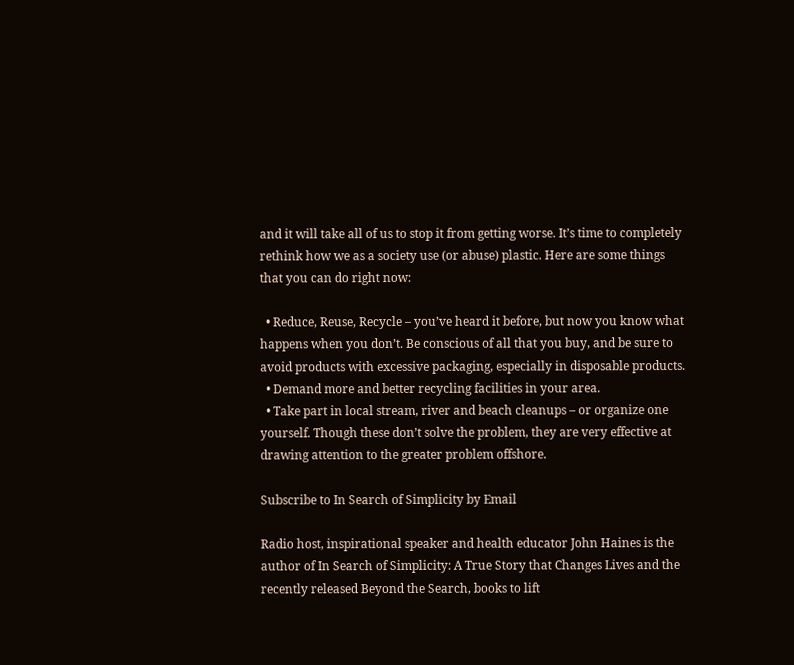and it will take all of us to stop it from getting worse. It’s time to completely rethink how we as a society use (or abuse) plastic. Here are some things that you can do right now:

  • Reduce, Reuse, Recycle – you’ve heard it before, but now you know what happens when you don’t. Be conscious of all that you buy, and be sure to avoid products with excessive packaging, especially in disposable products.
  • Demand more and better recycling facilities in your area.
  • Take part in local stream, river and beach cleanups – or organize one yourself. Though these don’t solve the problem, they are very effective at drawing attention to the greater problem offshore.

Subscribe to In Search of Simplicity by Email

Radio host, inspirational speaker and health educator John Haines is the author of In Search of Simplicity: A True Story that Changes Lives and the recently released Beyond the Search, books to lift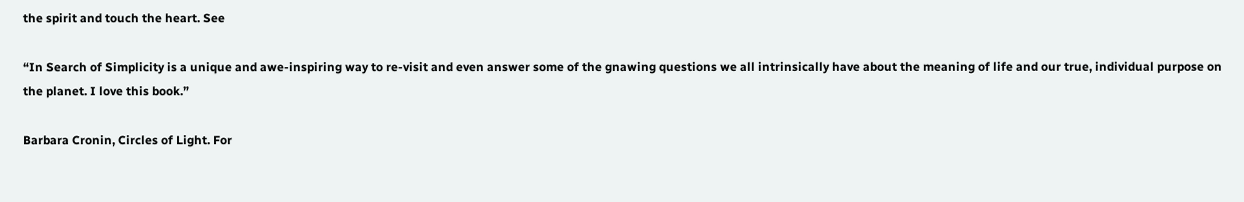the spirit and touch the heart. See

“In Search of Simplicity is a unique and awe-inspiring way to re-visit and even answer some of the gnawing questions we all intrinsically have about the meaning of life and our true, individual purpose on the planet. I love this book.”

Barbara Cronin, Circles of Light. For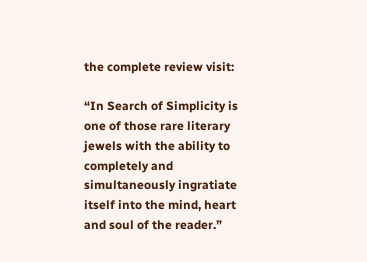the complete review visit:

“In Search of Simplicity is one of those rare literary jewels with the ability to completely and simultaneously ingratiate itself into the mind, heart and soul of the reader.”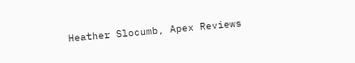Heather Slocumb, Apex Reviews